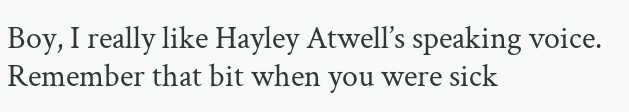Boy, I really like Hayley Atwell’s speaking voice. Remember that bit when you were sick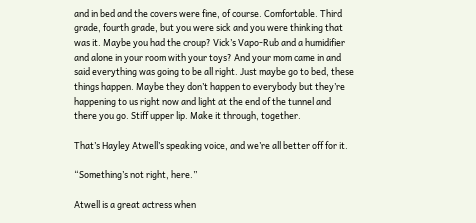and in bed and the covers were fine, of course. Comfortable. Third grade, fourth grade, but you were sick and you were thinking that was it. Maybe you had the croup? Vick’s Vapo-Rub and a humidifier and alone in your room with your toys? And your mom came in and said everything was going to be all right. Just maybe go to bed, these things happen. Maybe they don’t happen to everybody but they’re happening to us right now and light at the end of the tunnel and there you go. Stiff upper lip. Make it through, together.

That’s Hayley Atwell’s speaking voice, and we’re all better off for it.

“Something’s not right, here.”

Atwell is a great actress when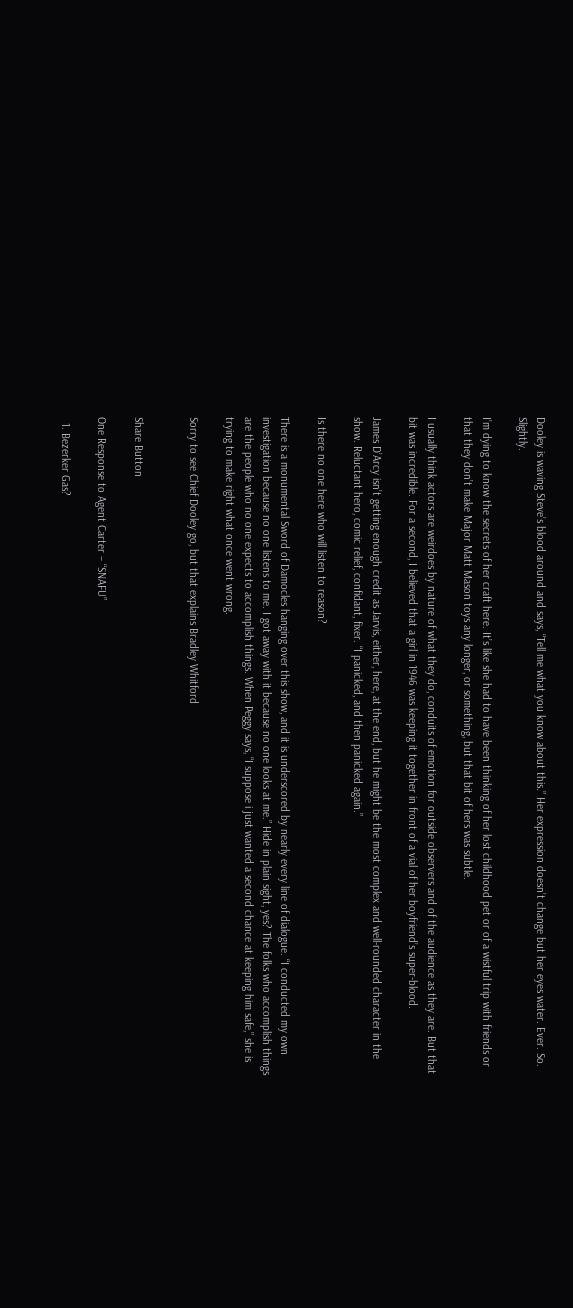Dooley is waving Steve’s blood around and says, “Tell me what you know about this.” Her expression doesn’t change but her eyes water. Ever. So. Slightly.

I’m dying to know the secrets of her craft here. It’s like she had to have been thinking of her lost childhood pet or of a wistful trip with friends or that they don’t make Major Matt Mason toys any longer, or something, but that bit of hers was subtle.

I usually think actors are weirdoes by nature of what they do, conduits of emotion for outside observers and of the audience as they are. But that bit was incredible. For a second, I believed that a girl in 1946 was keeping it together in front of a vial of her boyfriend’s super-blood.

James D’Arcy isn’t getting enough credit as Jarvis, either, here, at the end, but he might be the most complex and well-rounded character in the show. Reluctant hero, comic relief, confidant, fixer. “I panicked, and then panicked again.”

Is there no one here who will listen to reason?

There is a monumental Sword of Damocles hanging over this show, and it is underscored by nearly every line of dialogue. “I conducted my own investigation because no one listens to me. I got away with it because no one looks at me.” Hide in plain sight, yes? The folks who accomplish things are the people who no one expects to accomplish things. When Peggy says, “I suppose i just wanted a second chance at keeping him safe,” she is trying to make right what once went wrong.

Sorry to see Chief Dooley go, but that explains Bradley Whitford


Share Button

One Response to Agent Carter – “SNAFU”

  1. Bezerker Gas?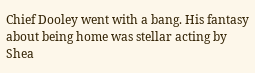Chief Dooley went with a bang. His fantasy about being home was stellar acting by Shea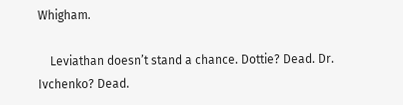Whigham.

    Leviathan doesn’t stand a chance. Dottie? Dead. Dr. Ivchenko? Dead.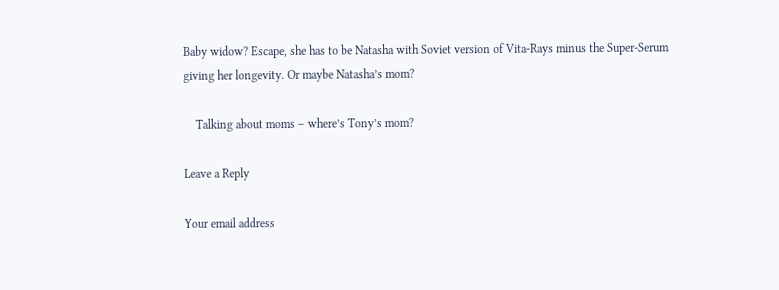Baby widow? Escape, she has to be Natasha with Soviet version of Vita-Rays minus the Super-Serum giving her longevity. Or maybe Natasha’s mom?

    Talking about moms – where’s Tony’s mom?

Leave a Reply

Your email address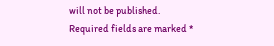will not be published. Required fields are marked *